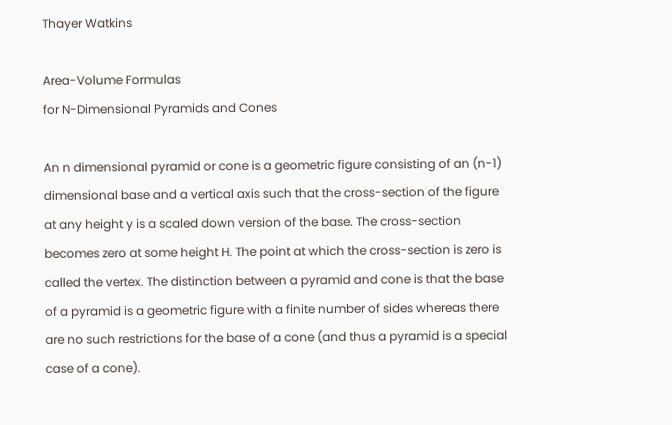Thayer Watkins

Area-Volume Formulas
for N-Dimensional Pyramids and Cones

An n dimensional pyramid or cone is a geometric figure consisting of an (n-1) dimensional base and a vertical axis such that the cross-section of the figure at any height y is a scaled down version of the base. The cross-section becomes zero at some height H. The point at which the cross-section is zero is called the vertex. The distinction between a pyramid and cone is that the base of a pyramid is a geometric figure with a finite number of sides whereas there are no such restrictions for the base of a cone (and thus a pyramid is a special case of a cone).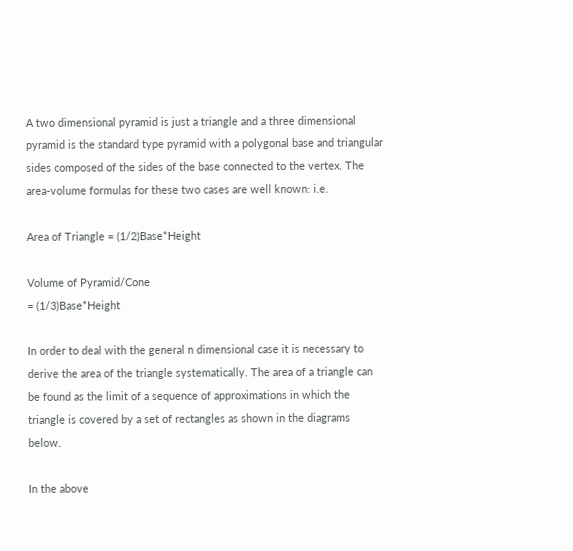A two dimensional pyramid is just a triangle and a three dimensional pyramid is the standard type pyramid with a polygonal base and triangular sides composed of the sides of the base connected to the vertex. The area-volume formulas for these two cases are well known: i.e.

Area of Triangle = (1/2)Base*Height

Volume of Pyramid/Cone
= (1/3)Base*Height

In order to deal with the general n dimensional case it is necessary to derive the area of the triangle systematically. The area of a triangle can be found as the limit of a sequence of approximations in which the triangle is covered by a set of rectangles as shown in the diagrams below.

In the above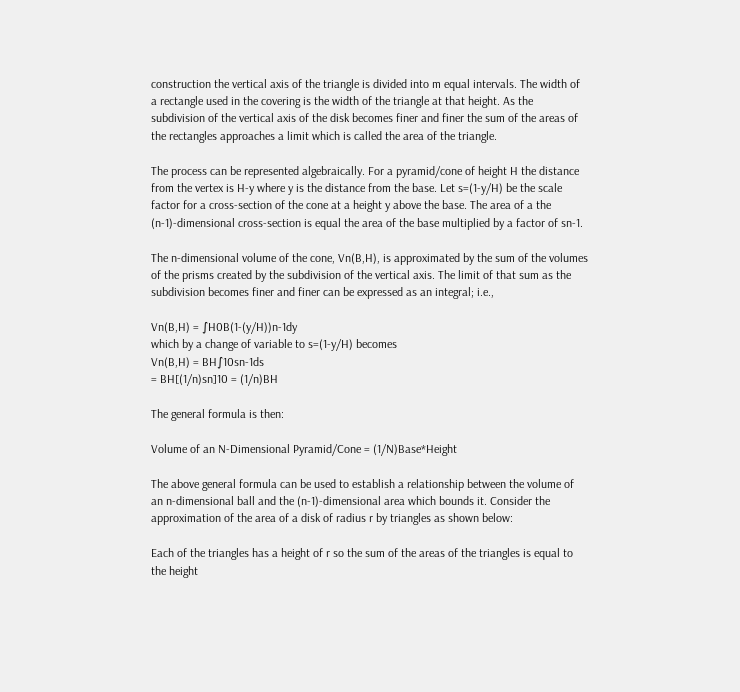construction the vertical axis of the triangle is divided into m equal intervals. The width of a rectangle used in the covering is the width of the triangle at that height. As the subdivision of the vertical axis of the disk becomes finer and finer the sum of the areas of the rectangles approaches a limit which is called the area of the triangle.

The process can be represented algebraically. For a pyramid/cone of height H the distance from the vertex is H-y where y is the distance from the base. Let s=(1-y/H) be the scale factor for a cross-section of the cone at a height y above the base. The area of a the (n-1)-dimensional cross-section is equal the area of the base multiplied by a factor of sn-1.

The n-dimensional volume of the cone, Vn(B,H), is approximated by the sum of the volumes of the prisms created by the subdivision of the vertical axis. The limit of that sum as the subdivision becomes finer and finer can be expressed as an integral; i.e.,

Vn(B,H) = ∫H0B(1-(y/H))n-1dy
which by a change of variable to s=(1-y/H) becomes
Vn(B,H) = BH∫10sn-1ds
= BH[(1/n)sn]10 = (1/n)BH

The general formula is then:

Volume of an N-Dimensional Pyramid/Cone = (1/N)Base*Height

The above general formula can be used to establish a relationship between the volume of an n-dimensional ball and the (n-1)-dimensional area which bounds it. Consider the approximation of the area of a disk of radius r by triangles as shown below:

Each of the triangles has a height of r so the sum of the areas of the triangles is equal to the height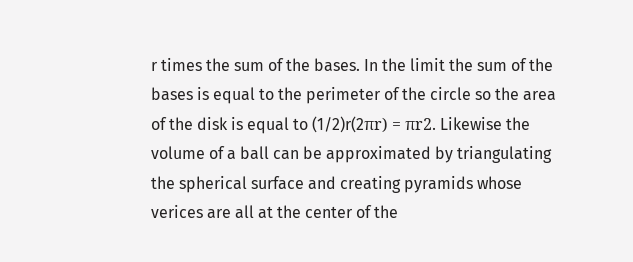r times the sum of the bases. In the limit the sum of the bases is equal to the perimeter of the circle so the area of the disk is equal to (1/2)r(2πr) = πr2. Likewise the volume of a ball can be approximated by triangulating the spherical surface and creating pyramids whose verices are all at the center of the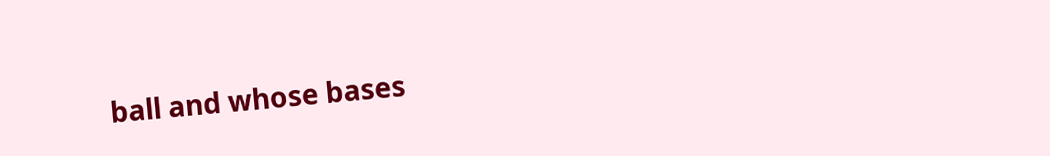ball and whose bases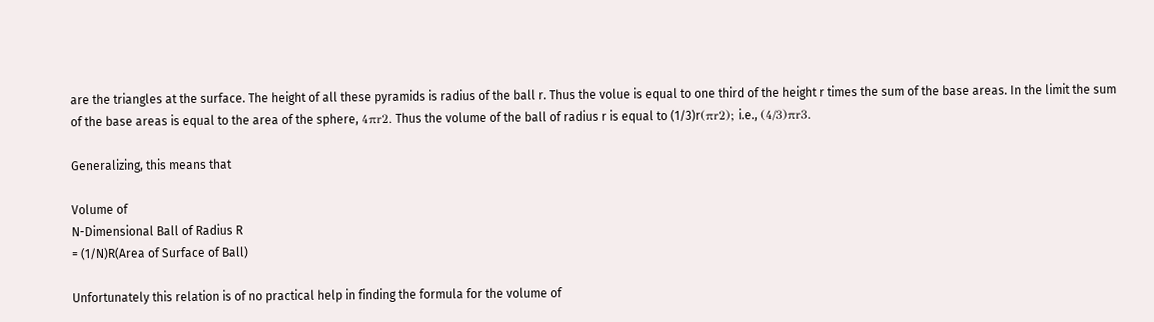are the triangles at the surface. The height of all these pyramids is radius of the ball r. Thus the volue is equal to one third of the height r times the sum of the base areas. In the limit the sum of the base areas is equal to the area of the sphere, 4πr2. Thus the volume of the ball of radius r is equal to (1/3)r(πr2); i.e., (4/3)πr3.

Generalizing, this means that

Volume of
N-Dimensional Ball of Radius R
= (1/N)R(Area of Surface of Ball)

Unfortunately this relation is of no practical help in finding the formula for the volume of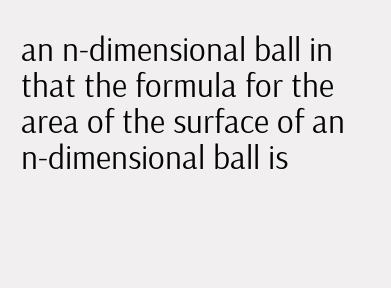an n-dimensional ball in that the formula for the area of the surface of an n-dimensional ball is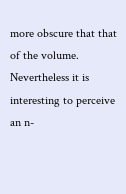more obscure that that of the volume. Nevertheless it is interesting to perceive an n-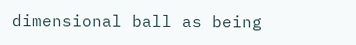dimensional ball as being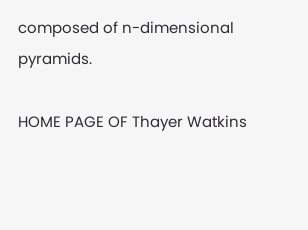composed of n-dimensional pyramids.

HOME PAGE OF Thayer Watkins